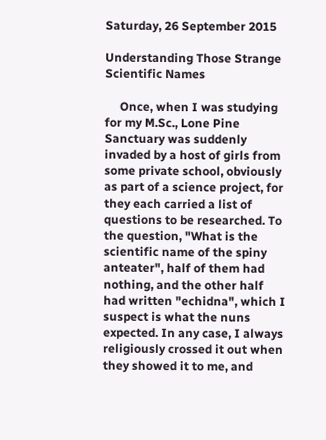Saturday, 26 September 2015

Understanding Those Strange Scientific Names

     Once, when I was studying for my M.Sc., Lone Pine Sanctuary was suddenly invaded by a host of girls from some private school, obviously as part of a science project, for they each carried a list of questions to be researched. To the question, "What is the scientific name of the spiny anteater", half of them had nothing, and the other half had written "echidna", which I suspect is what the nuns expected. In any case, I always religiously crossed it out when they showed it to me, and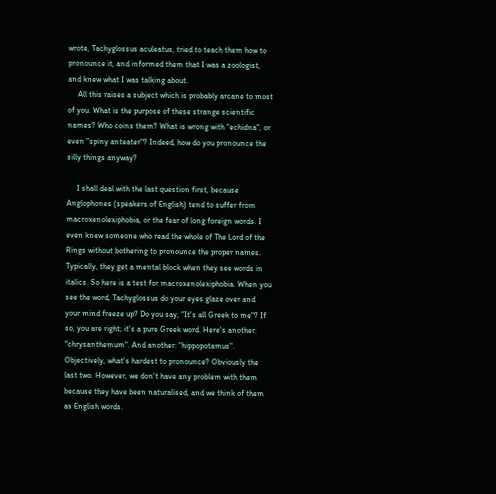wrote, Tachyglossus aculeatus, tried to teach them how to pronounce it, and informed them that I was a zoologist, and knew what I was talking about.
     All this raises a subject which is probably arcane to most of you. What is the purpose of these strange scientific names? Who coins them? What is wrong with "echidna", or even "spiny anteater"? Indeed, how do you pronounce the silly things anyway?

     I shall deal with the last question first, because Anglophones (speakers of English) tend to suffer from macroxenolexiphobia, or the fear of long foreign words. I even knew someone who read the whole of The Lord of the Rings without bothering to pronounce the proper names. Typically, they get a mental block when they see words in italics. So here is a test for macroxenolexiphobia. When you see the word, Tachyglossus do your eyes glaze over and your mind freeze up? Do you say, "It's all Greek to me"? If so, you are right; it's a pure Greek word. Here's another: "chrysanthemum". And another: "hippopotamus". Objectively, what's hardest to pronounce? Obviously the last two. However, we don't have any problem with them because they have been naturalised, and we think of them as English words.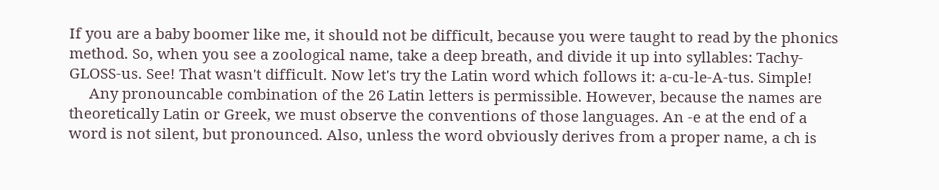If you are a baby boomer like me, it should not be difficult, because you were taught to read by the phonics method. So, when you see a zoological name, take a deep breath, and divide it up into syllables: Tachy-GLOSS-us. See! That wasn't difficult. Now let's try the Latin word which follows it: a-cu-le-A-tus. Simple!
     Any pronouncable combination of the 26 Latin letters is permissible. However, because the names are theoretically Latin or Greek, we must observe the conventions of those languages. An -e at the end of a word is not silent, but pronounced. Also, unless the word obviously derives from a proper name, a ch is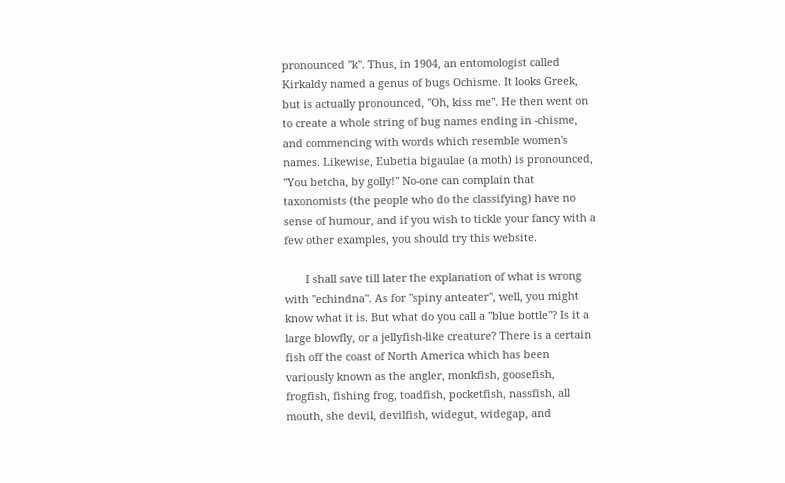pronounced "k". Thus, in 1904, an entomologist called Kirkaldy named a genus of bugs Ochisme. It looks Greek, but is actually pronounced, "Oh, kiss me". He then went on to create a whole string of bug names ending in -chisme, and commencing with words which resemble women's names. Likewise, Eubetia bigaulae (a moth) is pronounced, "You betcha, by golly!" No-one can complain that taxonomists (the people who do the classifying) have no sense of humour, and if you wish to tickle your fancy with a few other examples, you should try this website.

       I shall save till later the explanation of what is wrong with "echindna". As for "spiny anteater", well, you might know what it is. But what do you call a "blue bottle"? Is it a large blowfly, or a jellyfish-like creature? There is a certain fish off the coast of North America which has been variously known as the angler, monkfish, goosefish, frogfish, fishing frog, toadfish, pocketfish, nassfish, all mouth, she devil, devilfish, widegut, widegap, and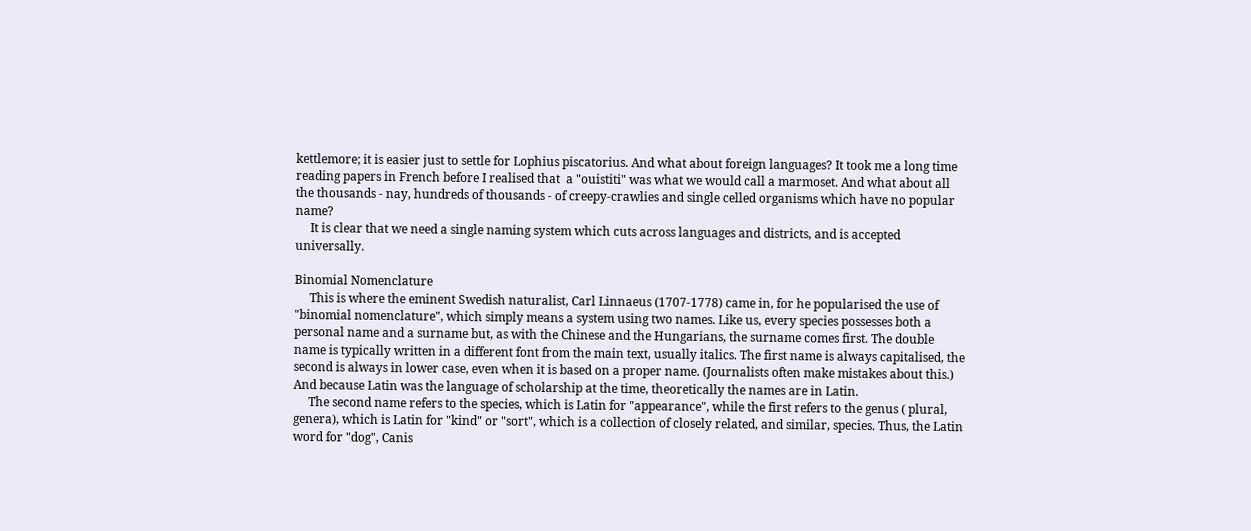kettlemore; it is easier just to settle for Lophius piscatorius. And what about foreign languages? It took me a long time reading papers in French before I realised that  a "ouistiti" was what we would call a marmoset. And what about all the thousands - nay, hundreds of thousands - of creepy-crawlies and single celled organisms which have no popular name?
     It is clear that we need a single naming system which cuts across languages and districts, and is accepted universally.

Binomial Nomenclature
     This is where the eminent Swedish naturalist, Carl Linnaeus (1707-1778) came in, for he popularised the use of "binomial nomenclature", which simply means a system using two names. Like us, every species possesses both a personal name and a surname but, as with the Chinese and the Hungarians, the surname comes first. The double name is typically written in a different font from the main text, usually italics. The first name is always capitalised, the second is always in lower case, even when it is based on a proper name. (Journalists often make mistakes about this.) And because Latin was the language of scholarship at the time, theoretically the names are in Latin.
     The second name refers to the species, which is Latin for "appearance", while the first refers to the genus ( plural, genera), which is Latin for "kind" or "sort", which is a collection of closely related, and similar, species. Thus, the Latin word for "dog", Canis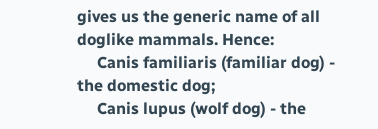gives us the generic name of all doglike mammals. Hence:
     Canis familiaris (familiar dog) - the domestic dog;
     Canis lupus (wolf dog) - the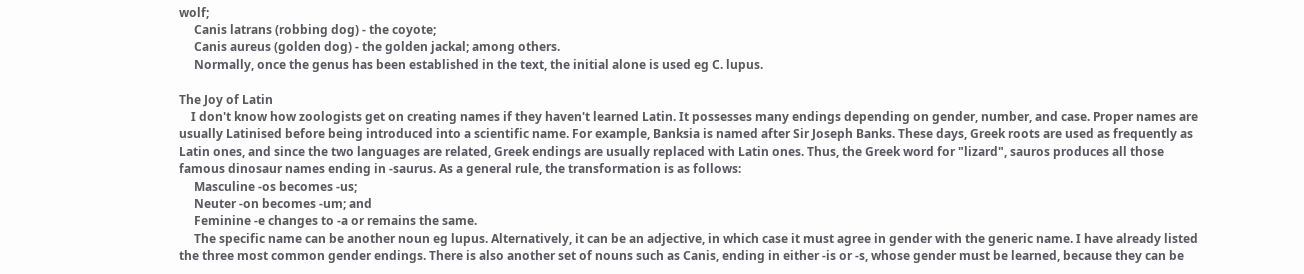wolf;
     Canis latrans (robbing dog) - the coyote;
     Canis aureus (golden dog) - the golden jackal; among others.
     Normally, once the genus has been established in the text, the initial alone is used eg C. lupus.

The Joy of Latin
    I don't know how zoologists get on creating names if they haven't learned Latin. It possesses many endings depending on gender, number, and case. Proper names are usually Latinised before being introduced into a scientific name. For example, Banksia is named after Sir Joseph Banks. These days, Greek roots are used as frequently as Latin ones, and since the two languages are related, Greek endings are usually replaced with Latin ones. Thus, the Greek word for "lizard", sauros produces all those famous dinosaur names ending in -saurus. As a general rule, the transformation is as follows:
     Masculine -os becomes -us;
     Neuter -on becomes -um; and
     Feminine -e changes to -a or remains the same.
     The specific name can be another noun eg lupus. Alternatively, it can be an adjective, in which case it must agree in gender with the generic name. I have already listed the three most common gender endings. There is also another set of nouns such as Canis, ending in either -is or -s, whose gender must be learned, because they can be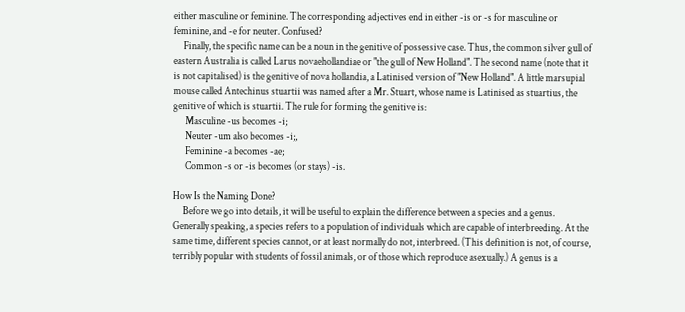either masculine or feminine. The corresponding adjectives end in either -is or -s for masculine or feminine, and -e for neuter. Confused?
     Finally, the specific name can be a noun in the genitive of possessive case. Thus, the common silver gull of eastern Australia is called Larus novaehollandiae or "the gull of New Holland". The second name (note that it is not capitalised) is the genitive of nova hollandia, a Latinised version of "New Holland". A little marsupial mouse called Antechinus stuartii was named after a Mr. Stuart, whose name is Latinised as stuartius, the genitive of which is stuartii. The rule for forming the genitive is:
      Masculine -us becomes -i;
      Neuter -um also becomes -i;,
      Feminine -a becomes -ae;
      Common -s or -is becomes (or stays) -is.

How Is the Naming Done?
     Before we go into details, it will be useful to explain the difference between a species and a genus. Generally speaking, a species refers to a population of individuals which are capable of interbreeding. At the same time, different species cannot, or at least normally do not, interbreed. (This definition is not, of course, terribly popular with students of fossil animals, or of those which reproduce asexually.) A genus is a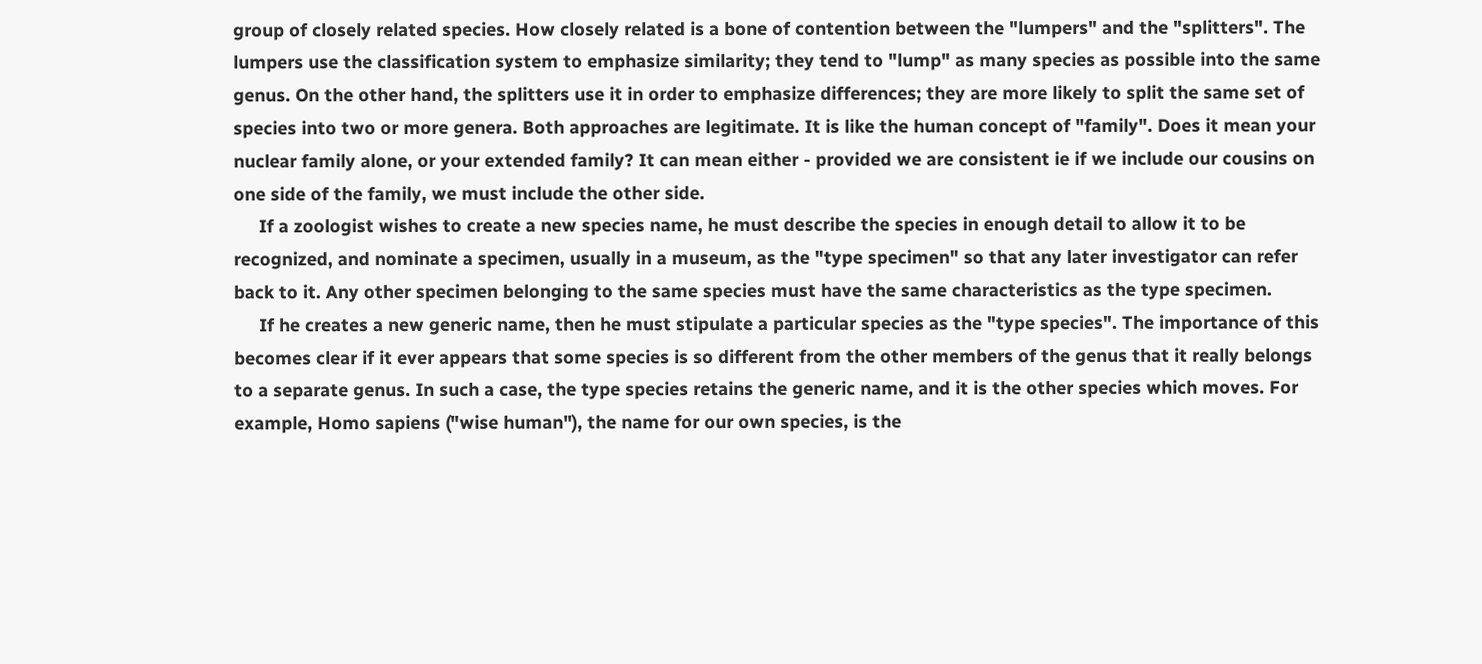group of closely related species. How closely related is a bone of contention between the "lumpers" and the "splitters". The lumpers use the classification system to emphasize similarity; they tend to "lump" as many species as possible into the same genus. On the other hand, the splitters use it in order to emphasize differences; they are more likely to split the same set of species into two or more genera. Both approaches are legitimate. It is like the human concept of "family". Does it mean your nuclear family alone, or your extended family? It can mean either - provided we are consistent ie if we include our cousins on one side of the family, we must include the other side.
     If a zoologist wishes to create a new species name, he must describe the species in enough detail to allow it to be recognized, and nominate a specimen, usually in a museum, as the "type specimen" so that any later investigator can refer back to it. Any other specimen belonging to the same species must have the same characteristics as the type specimen.
     If he creates a new generic name, then he must stipulate a particular species as the "type species". The importance of this becomes clear if it ever appears that some species is so different from the other members of the genus that it really belongs to a separate genus. In such a case, the type species retains the generic name, and it is the other species which moves. For example, Homo sapiens ("wise human"), the name for our own species, is the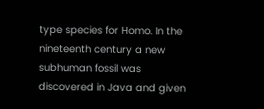type species for Homo. In the nineteenth century a new subhuman fossil was discovered in Java and given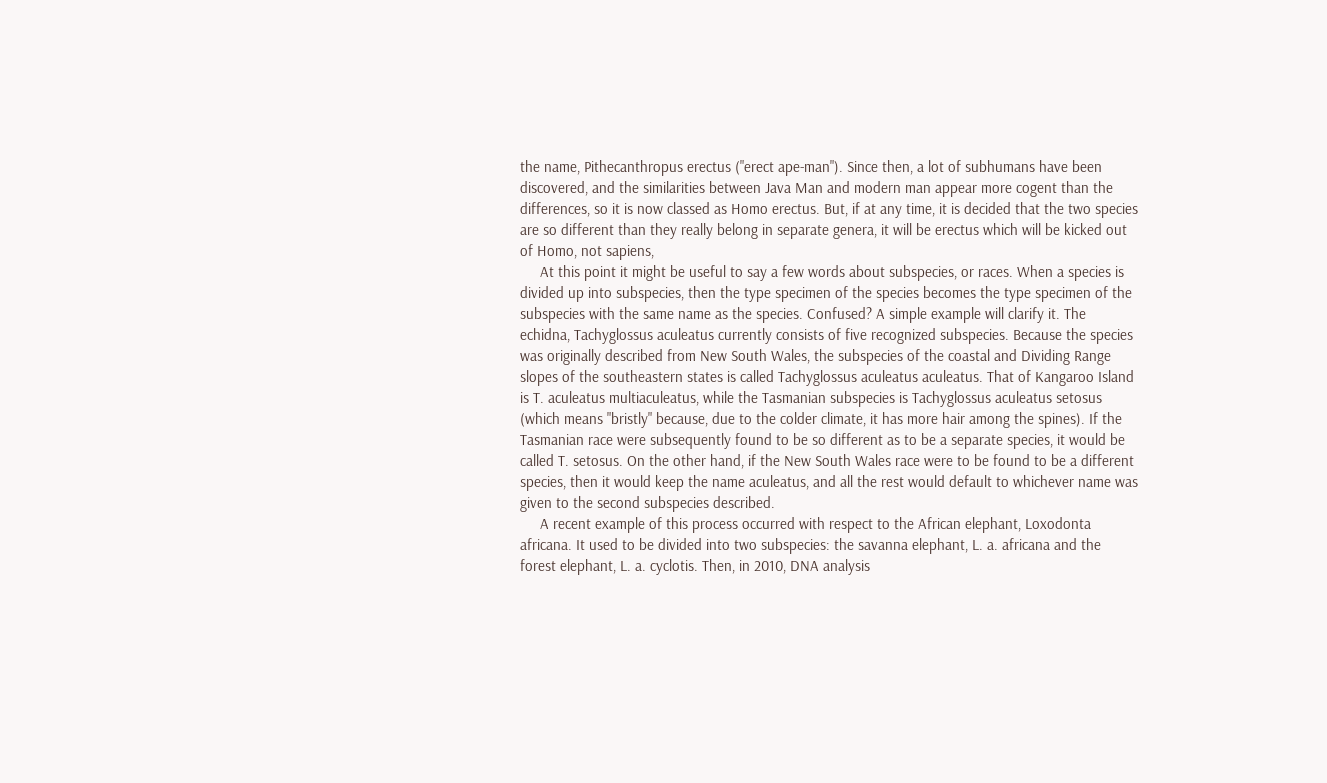the name, Pithecanthropus erectus ("erect ape-man"). Since then, a lot of subhumans have been discovered, and the similarities between Java Man and modern man appear more cogent than the differences, so it is now classed as Homo erectus. But, if at any time, it is decided that the two species are so different than they really belong in separate genera, it will be erectus which will be kicked out of Homo, not sapiens,
     At this point it might be useful to say a few words about subspecies, or races. When a species is divided up into subspecies, then the type specimen of the species becomes the type specimen of the subspecies with the same name as the species. Confused? A simple example will clarify it. The echidna, Tachyglossus aculeatus currently consists of five recognized subspecies. Because the species was originally described from New South Wales, the subspecies of the coastal and Dividing Range slopes of the southeastern states is called Tachyglossus aculeatus aculeatus. That of Kangaroo Island is T. aculeatus multiaculeatus, while the Tasmanian subspecies is Tachyglossus aculeatus setosus (which means "bristly" because, due to the colder climate, it has more hair among the spines). If the Tasmanian race were subsequently found to be so different as to be a separate species, it would be called T. setosus. On the other hand, if the New South Wales race were to be found to be a different species, then it would keep the name aculeatus, and all the rest would default to whichever name was given to the second subspecies described.
     A recent example of this process occurred with respect to the African elephant, Loxodonta africana. It used to be divided into two subspecies: the savanna elephant, L. a. africana and the forest elephant, L. a. cyclotis. Then, in 2010, DNA analysis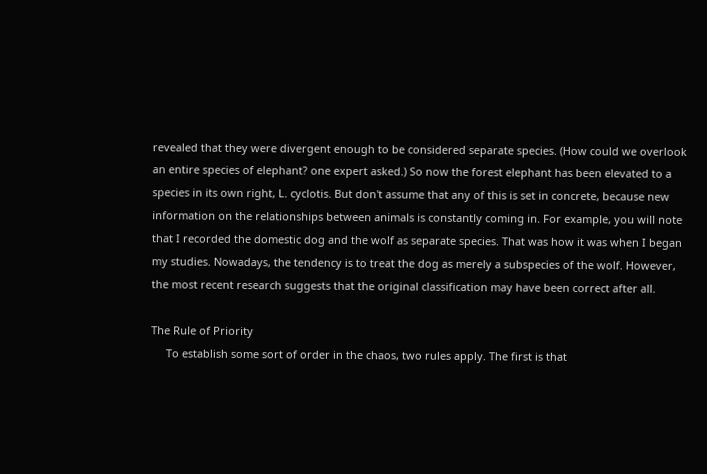revealed that they were divergent enough to be considered separate species. (How could we overlook an entire species of elephant? one expert asked.) So now the forest elephant has been elevated to a species in its own right, L. cyclotis. But don't assume that any of this is set in concrete, because new information on the relationships between animals is constantly coming in. For example, you will note that I recorded the domestic dog and the wolf as separate species. That was how it was when I began my studies. Nowadays, the tendency is to treat the dog as merely a subspecies of the wolf. However, the most recent research suggests that the original classification may have been correct after all.

The Rule of Priority
     To establish some sort of order in the chaos, two rules apply. The first is that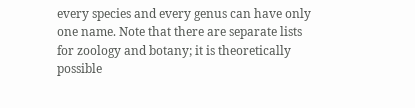every species and every genus can have only one name. Note that there are separate lists for zoology and botany; it is theoretically possible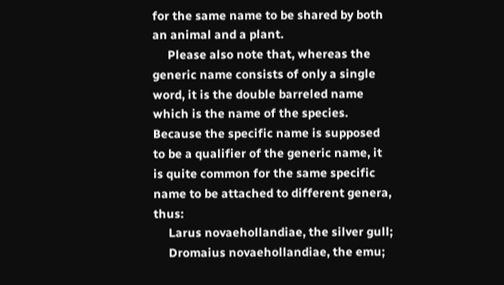for the same name to be shared by both an animal and a plant.
     Please also note that, whereas the generic name consists of only a single word, it is the double barreled name which is the name of the species. Because the specific name is supposed to be a qualifier of the generic name, it is quite common for the same specific name to be attached to different genera, thus:
     Larus novaehollandiae, the silver gull;
     Dromaius novaehollandiae, the emu;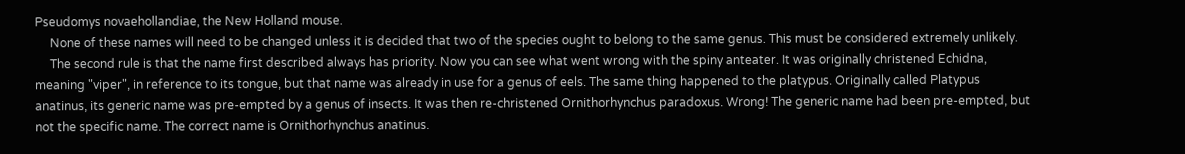Pseudomys novaehollandiae, the New Holland mouse.
     None of these names will need to be changed unless it is decided that two of the species ought to belong to the same genus. This must be considered extremely unlikely.
     The second rule is that the name first described always has priority. Now you can see what went wrong with the spiny anteater. It was originally christened Echidna, meaning "viper", in reference to its tongue, but that name was already in use for a genus of eels. The same thing happened to the platypus. Originally called Platypus anatinus, its generic name was pre-empted by a genus of insects. It was then re-christened Ornithorhynchus paradoxus. Wrong! The generic name had been pre-empted, but not the specific name. The correct name is Ornithorhynchus anatinus.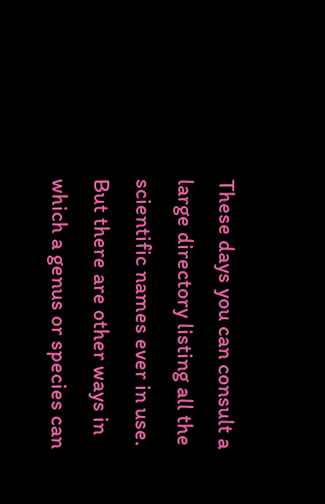These days you can consult a large directory listing all the scientific names ever in use. But there are other ways in which a genus or species can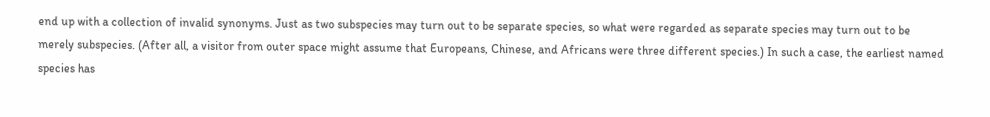end up with a collection of invalid synonyms. Just as two subspecies may turn out to be separate species, so what were regarded as separate species may turn out to be merely subspecies. (After all, a visitor from outer space might assume that Europeans, Chinese, and Africans were three different species.) In such a case, the earliest named species has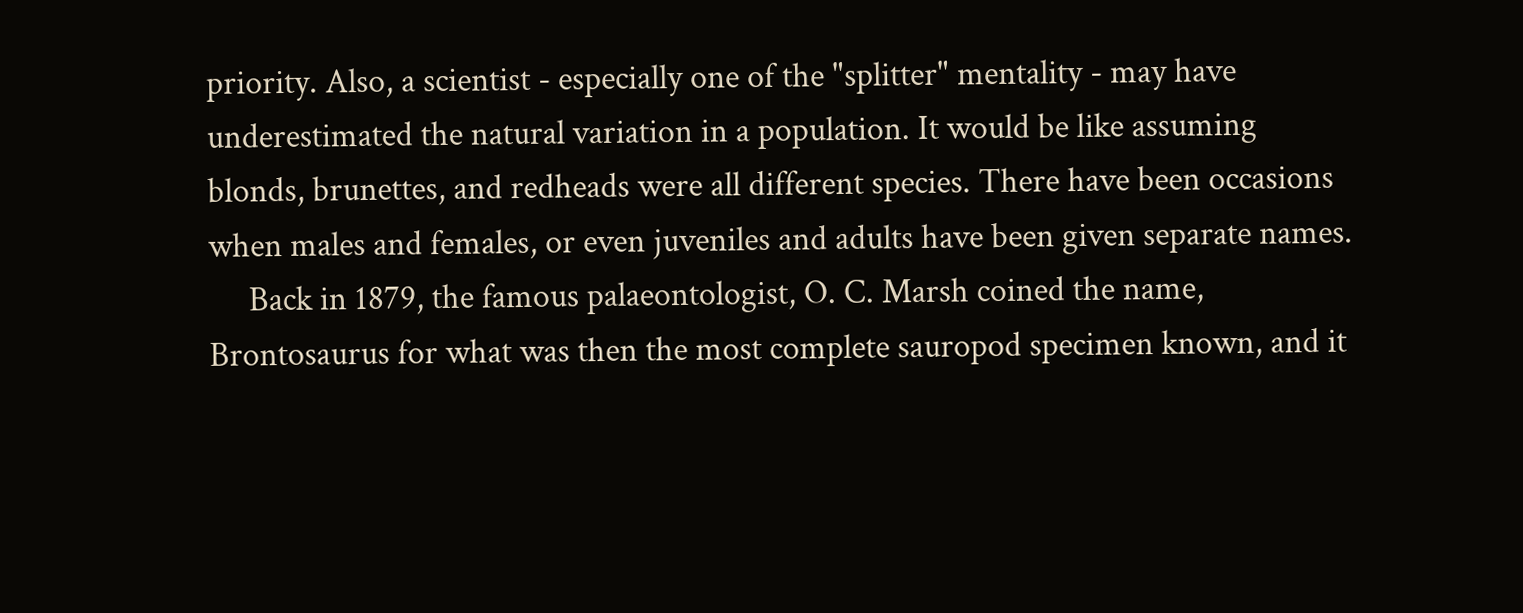priority. Also, a scientist - especially one of the "splitter" mentality - may have underestimated the natural variation in a population. It would be like assuming blonds, brunettes, and redheads were all different species. There have been occasions when males and females, or even juveniles and adults have been given separate names.
     Back in 1879, the famous palaeontologist, O. C. Marsh coined the name, Brontosaurus for what was then the most complete sauropod specimen known, and it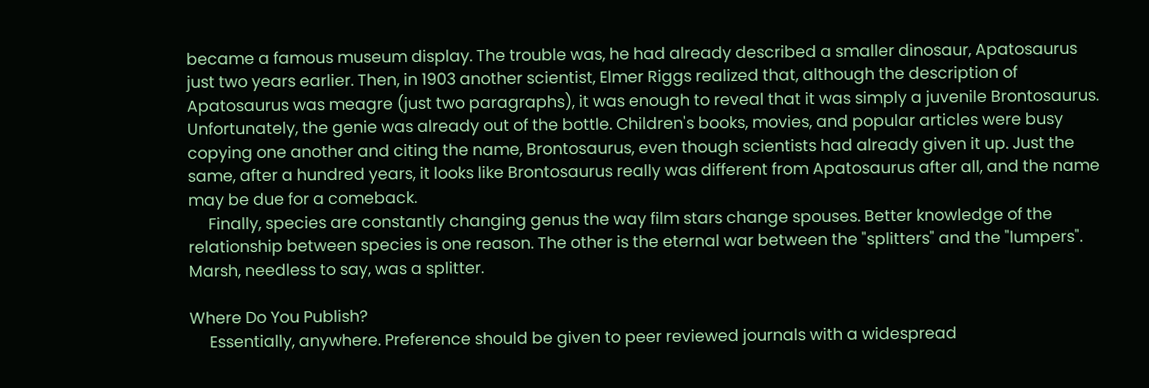became a famous museum display. The trouble was, he had already described a smaller dinosaur, Apatosaurus just two years earlier. Then, in 1903 another scientist, Elmer Riggs realized that, although the description of Apatosaurus was meagre (just two paragraphs), it was enough to reveal that it was simply a juvenile Brontosaurus. Unfortunately, the genie was already out of the bottle. Children's books, movies, and popular articles were busy copying one another and citing the name, Brontosaurus, even though scientists had already given it up. Just the same, after a hundred years, it looks like Brontosaurus really was different from Apatosaurus after all, and the name may be due for a comeback.
     Finally, species are constantly changing genus the way film stars change spouses. Better knowledge of the relationship between species is one reason. The other is the eternal war between the "splitters" and the "lumpers". Marsh, needless to say, was a splitter.

Where Do You Publish?
     Essentially, anywhere. Preference should be given to peer reviewed journals with a widespread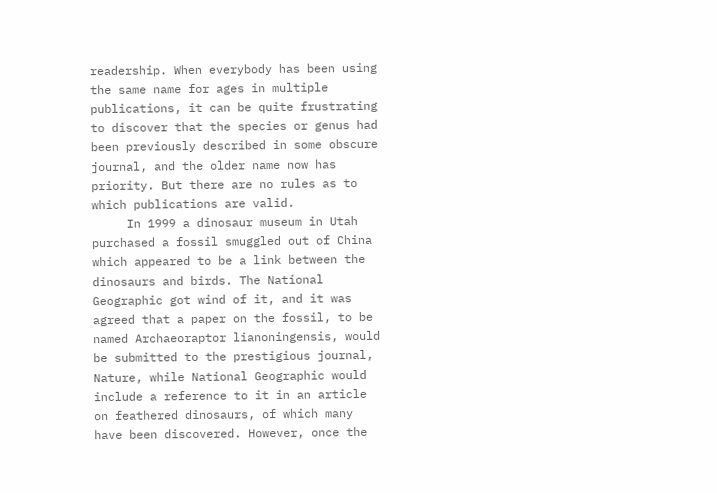readership. When everybody has been using the same name for ages in multiple publications, it can be quite frustrating to discover that the species or genus had been previously described in some obscure journal, and the older name now has priority. But there are no rules as to which publications are valid.
     In 1999 a dinosaur museum in Utah purchased a fossil smuggled out of China which appeared to be a link between the dinosaurs and birds. The National Geographic got wind of it, and it was agreed that a paper on the fossil, to be named Archaeoraptor lianoningensis, would be submitted to the prestigious journal, Nature, while National Geographic would include a reference to it in an article on feathered dinosaurs, of which many have been discovered. However, once the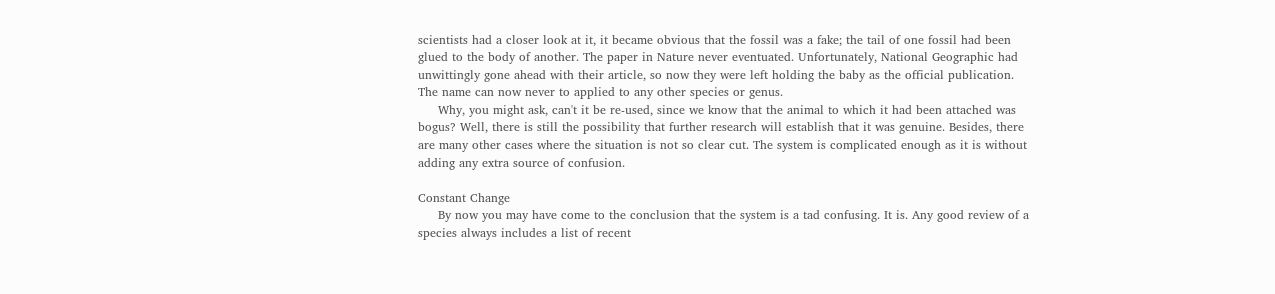scientists had a closer look at it, it became obvious that the fossil was a fake; the tail of one fossil had been glued to the body of another. The paper in Nature never eventuated. Unfortunately, National Geographic had unwittingly gone ahead with their article, so now they were left holding the baby as the official publication. The name can now never to applied to any other species or genus.
     Why, you might ask, can't it be re-used, since we know that the animal to which it had been attached was bogus? Well, there is still the possibility that further research will establish that it was genuine. Besides, there are many other cases where the situation is not so clear cut. The system is complicated enough as it is without adding any extra source of confusion.

Constant Change
     By now you may have come to the conclusion that the system is a tad confusing. It is. Any good review of a species always includes a list of recent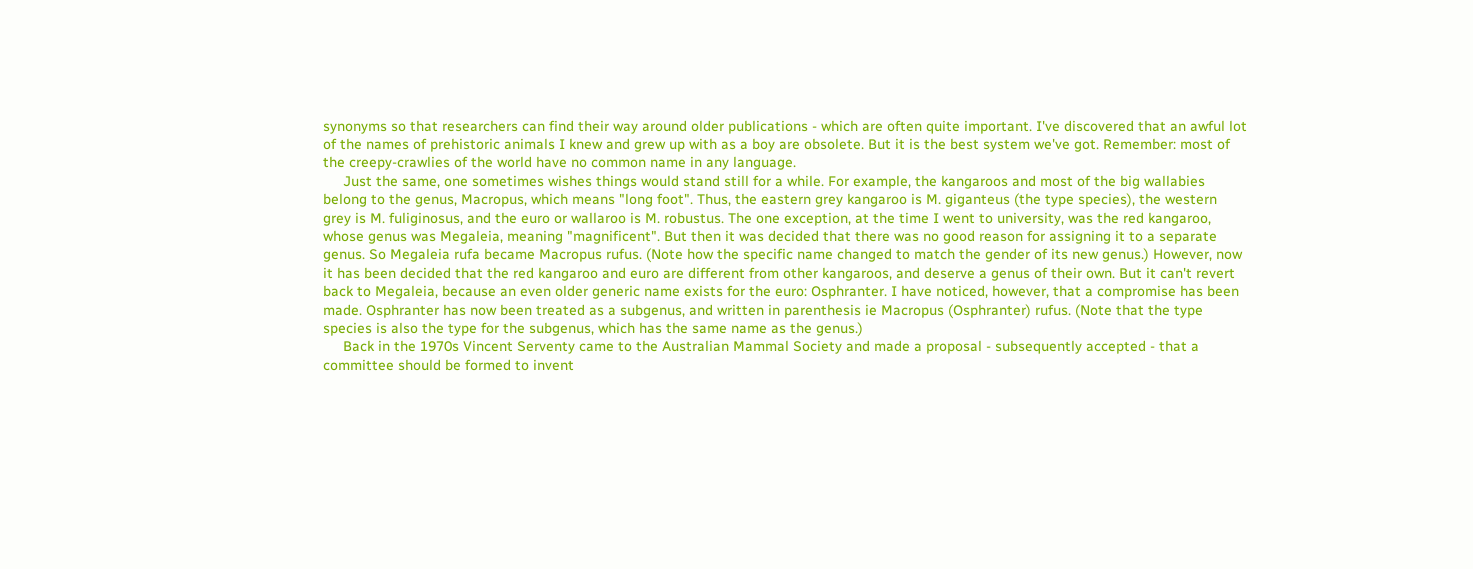synonyms so that researchers can find their way around older publications - which are often quite important. I've discovered that an awful lot of the names of prehistoric animals I knew and grew up with as a boy are obsolete. But it is the best system we've got. Remember: most of the creepy-crawlies of the world have no common name in any language.
     Just the same, one sometimes wishes things would stand still for a while. For example, the kangaroos and most of the big wallabies belong to the genus, Macropus, which means "long foot". Thus, the eastern grey kangaroo is M. giganteus (the type species), the western grey is M. fuliginosus, and the euro or wallaroo is M. robustus. The one exception, at the time I went to university, was the red kangaroo, whose genus was Megaleia, meaning "magnificent". But then it was decided that there was no good reason for assigning it to a separate genus. So Megaleia rufa became Macropus rufus. (Note how the specific name changed to match the gender of its new genus.) However, now it has been decided that the red kangaroo and euro are different from other kangaroos, and deserve a genus of their own. But it can't revert back to Megaleia, because an even older generic name exists for the euro: Osphranter. I have noticed, however, that a compromise has been made. Osphranter has now been treated as a subgenus, and written in parenthesis ie Macropus (Osphranter) rufus. (Note that the type species is also the type for the subgenus, which has the same name as the genus.)
     Back in the 1970s Vincent Serventy came to the Australian Mammal Society and made a proposal - subsequently accepted - that a committee should be formed to invent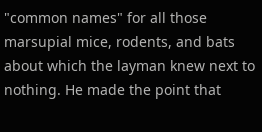"common names" for all those marsupial mice, rodents, and bats about which the layman knew next to nothing. He made the point that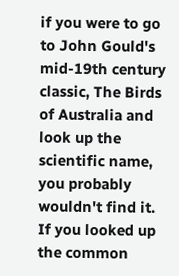if you were to go to John Gould's mid-19th century classic, The Birds of Australia and look up the scientific name, you probably wouldn't find it. If you looked up the common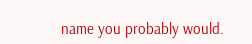name you probably would.